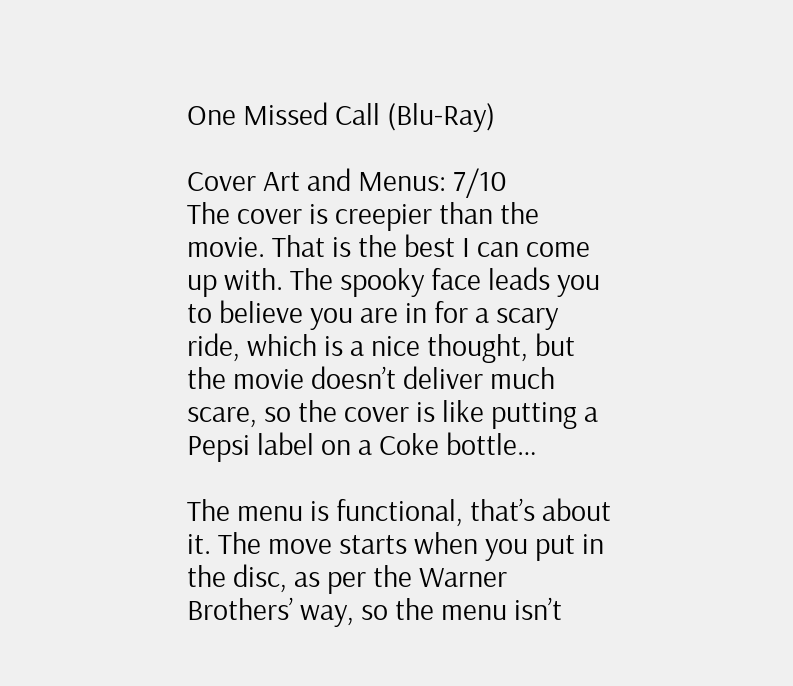One Missed Call (Blu-Ray)

Cover Art and Menus: 7/10
The cover is creepier than the movie. That is the best I can come up with. The spooky face leads you to believe you are in for a scary ride, which is a nice thought, but the movie doesn’t deliver much scare, so the cover is like putting a Pepsi label on a Coke bottle…

The menu is functional, that’s about it. The move starts when you put in the disc, as per the Warner Brothers’ way, so the menu isn’t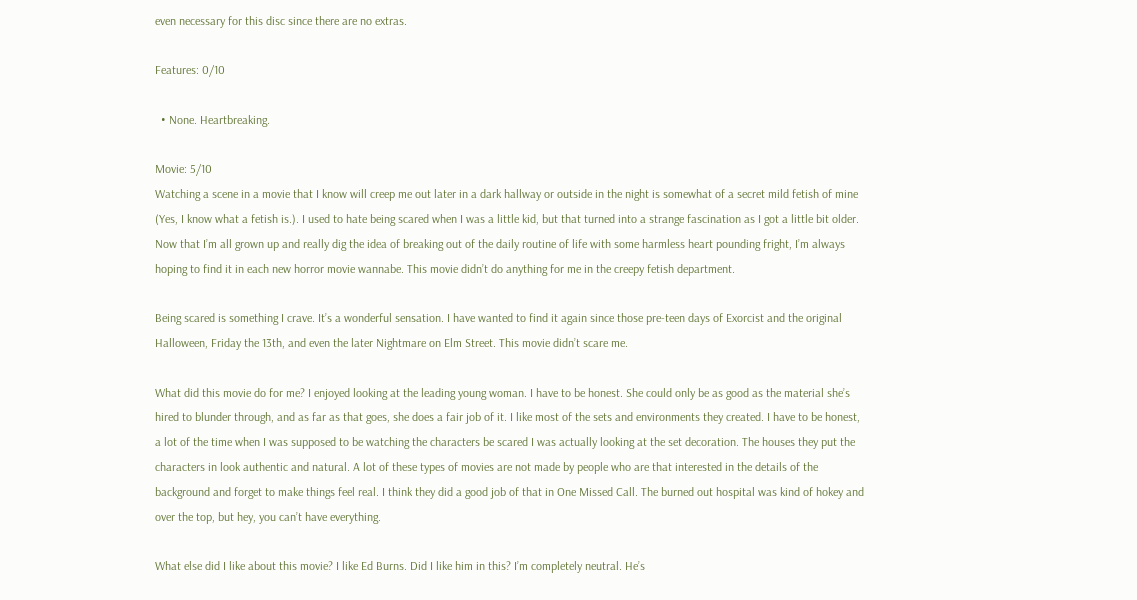even necessary for this disc since there are no extras.

Features: 0/10

  • None. Heartbreaking.

Movie: 5/10
Watching a scene in a movie that I know will creep me out later in a dark hallway or outside in the night is somewhat of a secret mild fetish of mine (Yes, I know what a fetish is.). I used to hate being scared when I was a little kid, but that turned into a strange fascination as I got a little bit older. Now that I’m all grown up and really dig the idea of breaking out of the daily routine of life with some harmless heart pounding fright, I’m always hoping to find it in each new horror movie wannabe. This movie didn’t do anything for me in the creepy fetish department.

Being scared is something I crave. It’s a wonderful sensation. I have wanted to find it again since those pre-teen days of Exorcist and the original Halloween, Friday the 13th, and even the later Nightmare on Elm Street. This movie didn’t scare me.

What did this movie do for me? I enjoyed looking at the leading young woman. I have to be honest. She could only be as good as the material she’s hired to blunder through, and as far as that goes, she does a fair job of it. I like most of the sets and environments they created. I have to be honest, a lot of the time when I was supposed to be watching the characters be scared I was actually looking at the set decoration. The houses they put the characters in look authentic and natural. A lot of these types of movies are not made by people who are that interested in the details of the background and forget to make things feel real. I think they did a good job of that in One Missed Call. The burned out hospital was kind of hokey and over the top, but hey, you can’t have everything.

What else did I like about this movie? I like Ed Burns. Did I like him in this? I’m completely neutral. He’s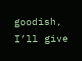goodish, I’ll give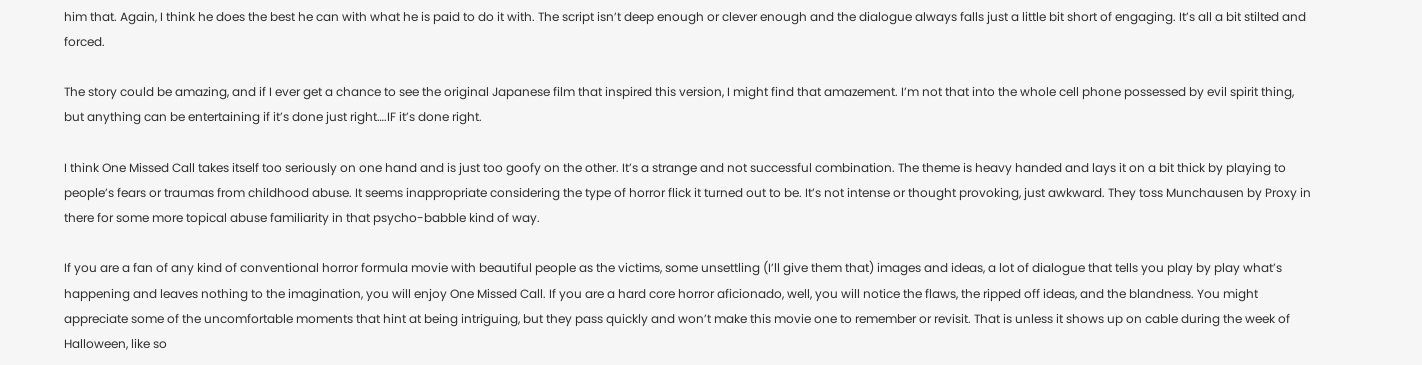him that. Again, I think he does the best he can with what he is paid to do it with. The script isn’t deep enough or clever enough and the dialogue always falls just a little bit short of engaging. It’s all a bit stilted and forced.

The story could be amazing, and if I ever get a chance to see the original Japanese film that inspired this version, I might find that amazement. I’m not that into the whole cell phone possessed by evil spirit thing, but anything can be entertaining if it’s done just right….IF it’s done right.

I think One Missed Call takes itself too seriously on one hand and is just too goofy on the other. It’s a strange and not successful combination. The theme is heavy handed and lays it on a bit thick by playing to people’s fears or traumas from childhood abuse. It seems inappropriate considering the type of horror flick it turned out to be. It’s not intense or thought provoking, just awkward. They toss Munchausen by Proxy in there for some more topical abuse familiarity in that psycho-babble kind of way.

If you are a fan of any kind of conventional horror formula movie with beautiful people as the victims, some unsettling (I’ll give them that) images and ideas, a lot of dialogue that tells you play by play what’s happening and leaves nothing to the imagination, you will enjoy One Missed Call. If you are a hard core horror aficionado, well, you will notice the flaws, the ripped off ideas, and the blandness. You might appreciate some of the uncomfortable moments that hint at being intriguing, but they pass quickly and won’t make this movie one to remember or revisit. That is unless it shows up on cable during the week of Halloween, like so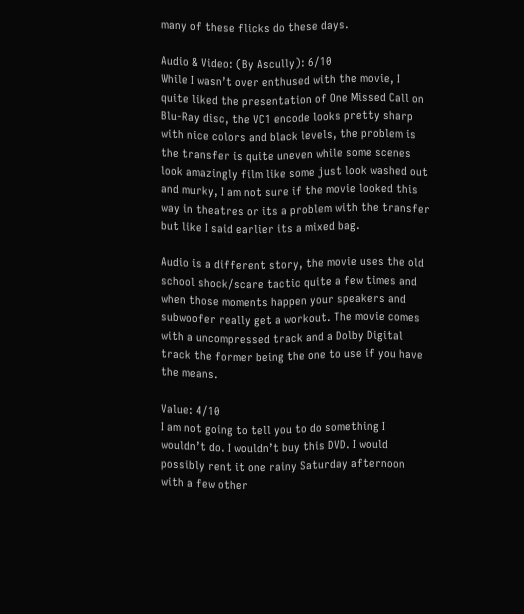many of these flicks do these days.

Audio & Video: (By Ascully): 6/10
While I wasn’t over enthused with the movie, I quite liked the presentation of One Missed Call on Blu-Ray disc, the VC1 encode looks pretty sharp with nice colors and black levels, the problem is the transfer is quite uneven while some scenes look amazingly film like some just look washed out and murky, I am not sure if the movie looked this way in theatres or its a problem with the transfer but like I said earlier its a mixed bag.

Audio is a different story, the movie uses the old school shock/scare tactic quite a few times and when those moments happen your speakers and subwoofer really get a workout. The movie comes with a uncompressed track and a Dolby Digital track the former being the one to use if you have the means.

Value: 4/10
I am not going to tell you to do something I wouldn’t do. I wouldn’t buy this DVD. I would possibly rent it one rainy Saturday afternoon with a few other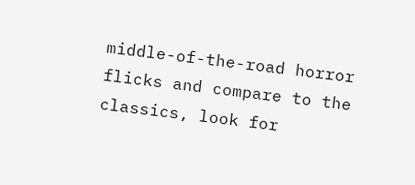middle-of-the-road horror flicks and compare to the classics, look for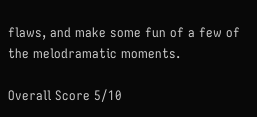flaws, and make some fun of a few of the melodramatic moments.

Overall Score 5/10